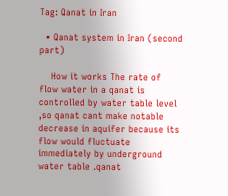Tag: Qanat in Iran

  • Qanat system in Iran (second part)

    How it works The rate of flow water in a qanat is controlled by water table level ,so qanat cant make notable decrease in aquifer because its flow would fluctuate immediately by underground water table .qanat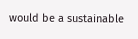would be a sustainable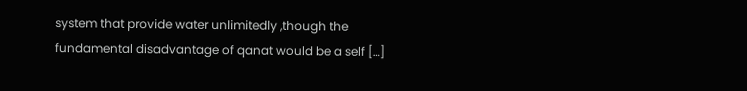system that provide water unlimitedly ,though the fundamental disadvantage of qanat would be a self […]